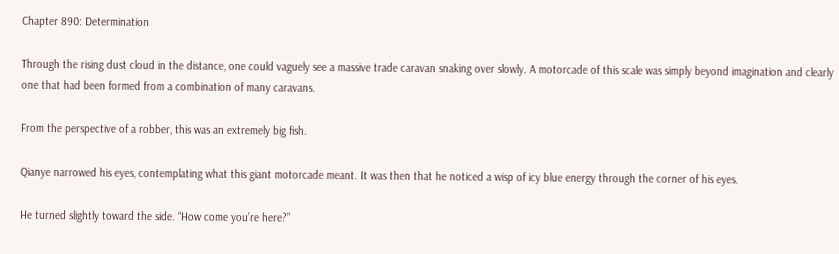Chapter 890: Determination

Through the rising dust cloud in the distance, one could vaguely see a massive trade caravan snaking over slowly. A motorcade of this scale was simply beyond imagination and clearly one that had been formed from a combination of many caravans.

From the perspective of a robber, this was an extremely big fish.

Qianye narrowed his eyes, contemplating what this giant motorcade meant. It was then that he noticed a wisp of icy blue energy through the corner of his eyes.

He turned slightly toward the side. “How come you’re here?”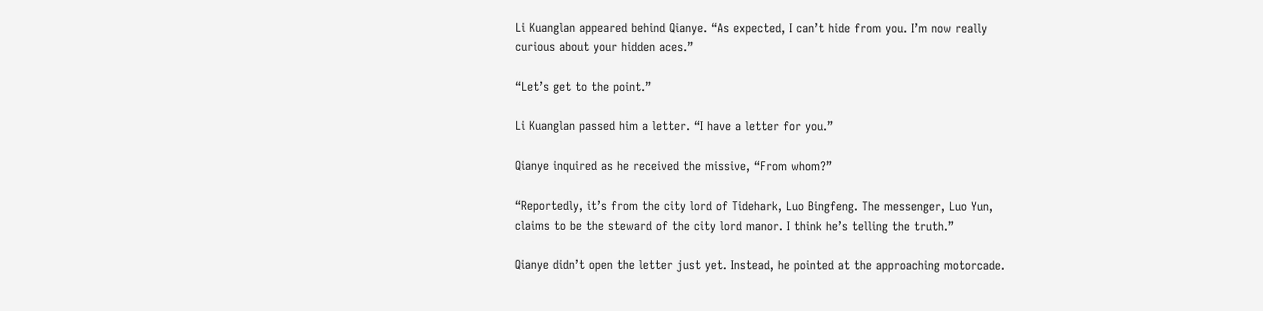Li Kuanglan appeared behind Qianye. “As expected, I can’t hide from you. I’m now really curious about your hidden aces.”

“Let’s get to the point.”

Li Kuanglan passed him a letter. “I have a letter for you.”

Qianye inquired as he received the missive, “From whom?”

“Reportedly, it’s from the city lord of Tidehark, Luo Bingfeng. The messenger, Luo Yun, claims to be the steward of the city lord manor. I think he’s telling the truth.”

Qianye didn’t open the letter just yet. Instead, he pointed at the approaching motorcade.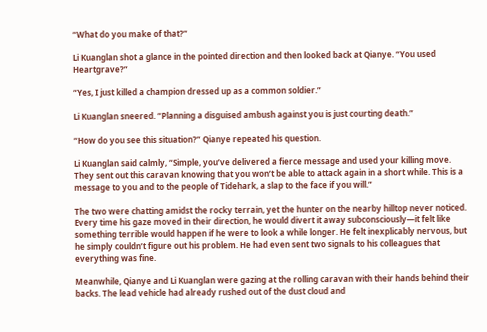“What do you make of that?”

Li Kuanglan shot a glance in the pointed direction and then looked back at Qianye. “You used Heartgrave?”

“Yes, I just killed a champion dressed up as a common soldier.”

Li Kuanglan sneered. “Planning a disguised ambush against you is just courting death.”

“How do you see this situation?” Qianye repeated his question.

Li Kuanglan said calmly, “Simple, you’ve delivered a fierce message and used your killing move. They sent out this caravan knowing that you won’t be able to attack again in a short while. This is a message to you and to the people of Tidehark, a slap to the face if you will.”

The two were chatting amidst the rocky terrain, yet the hunter on the nearby hilltop never noticed. Every time his gaze moved in their direction, he would divert it away subconsciously—it felt like something terrible would happen if he were to look a while longer. He felt inexplicably nervous, but he simply couldn’t figure out his problem. He had even sent two signals to his colleagues that everything was fine.

Meanwhile, Qianye and Li Kuanglan were gazing at the rolling caravan with their hands behind their backs. The lead vehicle had already rushed out of the dust cloud and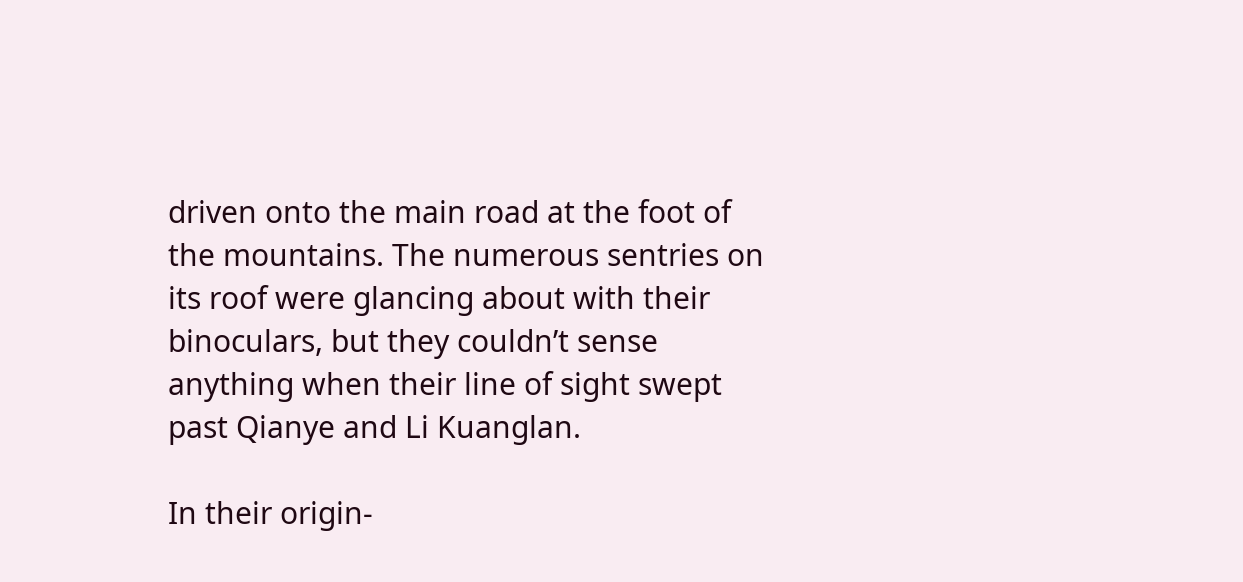driven onto the main road at the foot of the mountains. The numerous sentries on its roof were glancing about with their binoculars, but they couldn’t sense anything when their line of sight swept past Qianye and Li Kuanglan.

In their origin-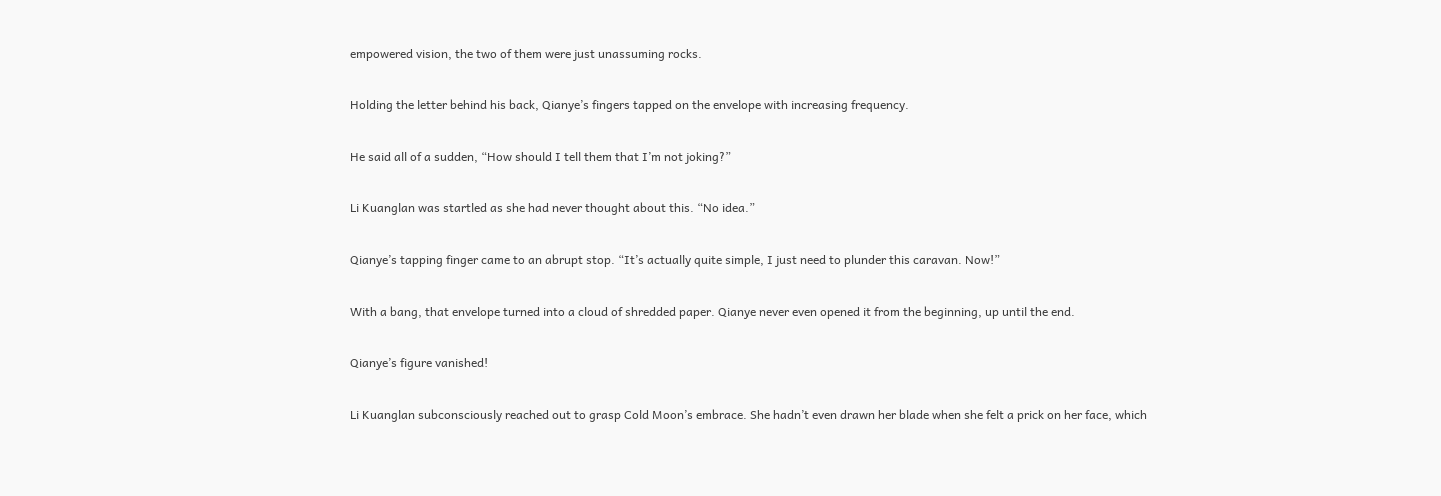empowered vision, the two of them were just unassuming rocks.

Holding the letter behind his back, Qianye’s fingers tapped on the envelope with increasing frequency.

He said all of a sudden, “How should I tell them that I’m not joking?”

Li Kuanglan was startled as she had never thought about this. “No idea.”

Qianye’s tapping finger came to an abrupt stop. “It’s actually quite simple, I just need to plunder this caravan. Now!”

With a bang, that envelope turned into a cloud of shredded paper. Qianye never even opened it from the beginning, up until the end.

Qianye’s figure vanished!

Li Kuanglan subconsciously reached out to grasp Cold Moon’s embrace. She hadn’t even drawn her blade when she felt a prick on her face, which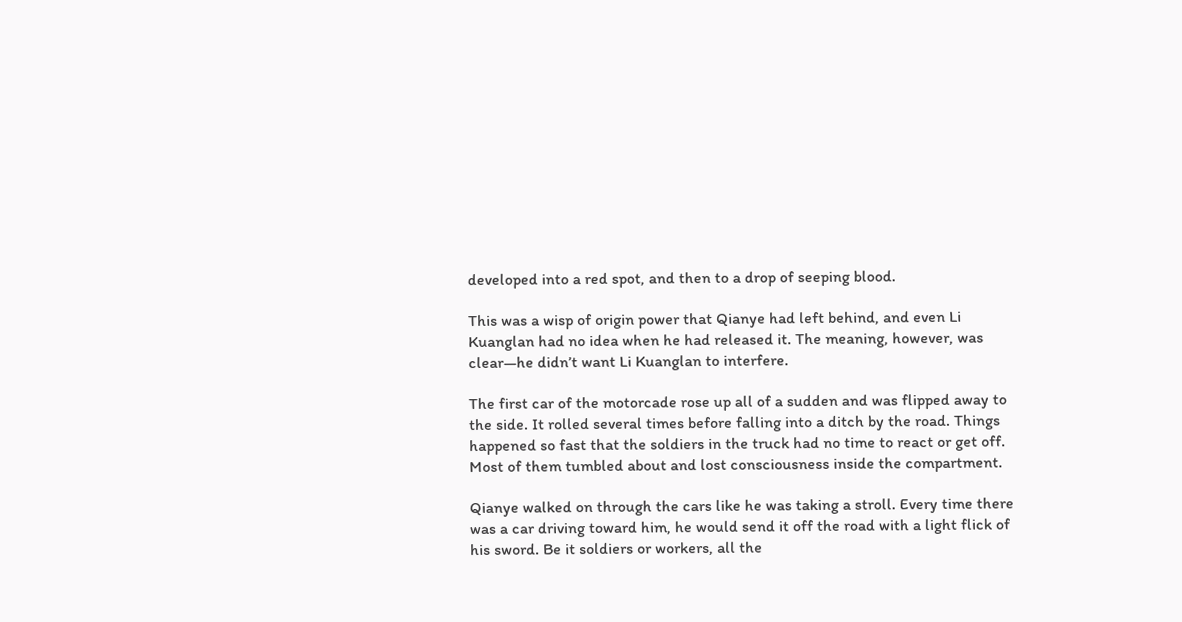developed into a red spot, and then to a drop of seeping blood.

This was a wisp of origin power that Qianye had left behind, and even Li Kuanglan had no idea when he had released it. The meaning, however, was clear—he didn’t want Li Kuanglan to interfere.

The first car of the motorcade rose up all of a sudden and was flipped away to the side. It rolled several times before falling into a ditch by the road. Things happened so fast that the soldiers in the truck had no time to react or get off. Most of them tumbled about and lost consciousness inside the compartment.

Qianye walked on through the cars like he was taking a stroll. Every time there was a car driving toward him, he would send it off the road with a light flick of his sword. Be it soldiers or workers, all the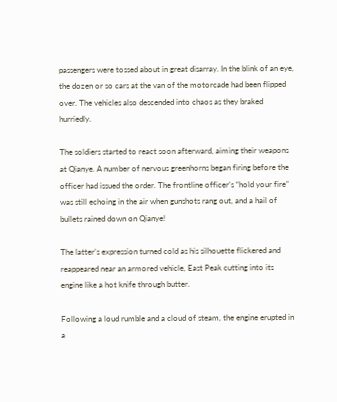passengers were tossed about in great disarray. In the blink of an eye, the dozen or so cars at the van of the motorcade had been flipped over. The vehicles also descended into chaos as they braked hurriedly.

The soldiers started to react soon afterward, aiming their weapons at Qianye. A number of nervous greenhorns began firing before the officer had issued the order. The frontline officer’s “hold your fire” was still echoing in the air when gunshots rang out, and a hail of bullets rained down on Qianye!

The latter’s expression turned cold as his silhouette flickered and reappeared near an armored vehicle, East Peak cutting into its engine like a hot knife through butter.

Following a loud rumble and a cloud of steam, the engine erupted in a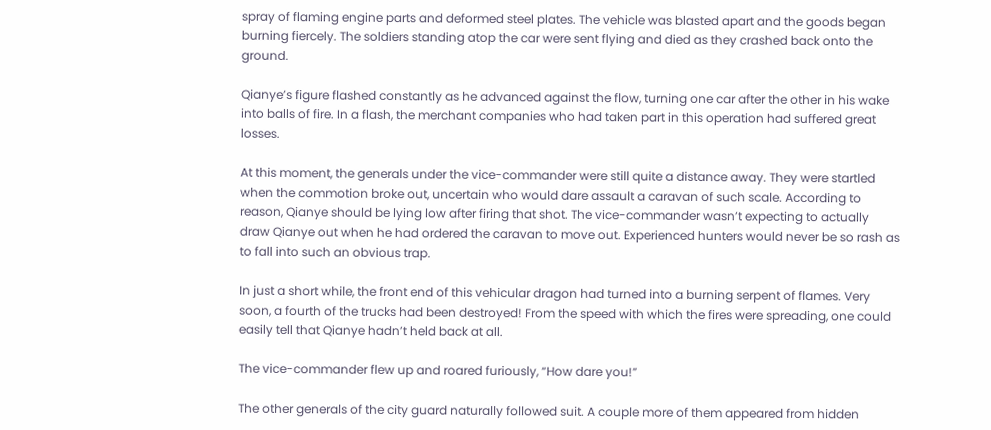spray of flaming engine parts and deformed steel plates. The vehicle was blasted apart and the goods began burning fiercely. The soldiers standing atop the car were sent flying and died as they crashed back onto the ground.

Qianye’s figure flashed constantly as he advanced against the flow, turning one car after the other in his wake into balls of fire. In a flash, the merchant companies who had taken part in this operation had suffered great losses.

At this moment, the generals under the vice-commander were still quite a distance away. They were startled when the commotion broke out, uncertain who would dare assault a caravan of such scale. According to reason, Qianye should be lying low after firing that shot. The vice-commander wasn’t expecting to actually draw Qianye out when he had ordered the caravan to move out. Experienced hunters would never be so rash as to fall into such an obvious trap.

In just a short while, the front end of this vehicular dragon had turned into a burning serpent of flames. Very soon, a fourth of the trucks had been destroyed! From the speed with which the fires were spreading, one could easily tell that Qianye hadn’t held back at all.

The vice-commander flew up and roared furiously, “How dare you!”

The other generals of the city guard naturally followed suit. A couple more of them appeared from hidden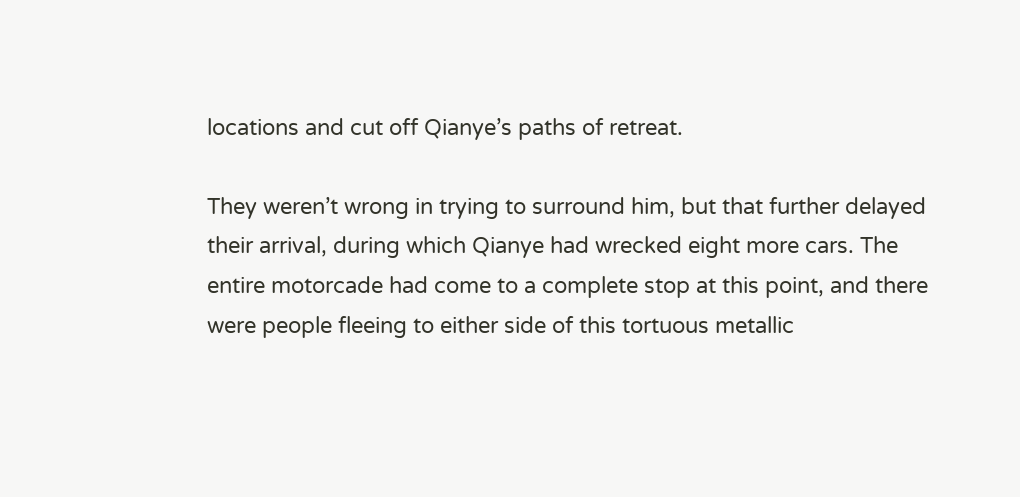locations and cut off Qianye’s paths of retreat.

They weren’t wrong in trying to surround him, but that further delayed their arrival, during which Qianye had wrecked eight more cars. The entire motorcade had come to a complete stop at this point, and there were people fleeing to either side of this tortuous metallic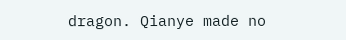dragon. Qianye made no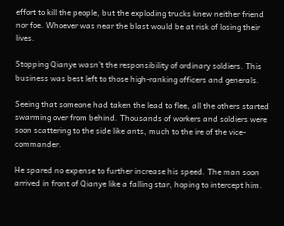effort to kill the people, but the exploding trucks knew neither friend nor foe. Whoever was near the blast would be at risk of losing their lives.

Stopping Qianye wasn’t the responsibility of ordinary soldiers. This business was best left to those high-ranking officers and generals.

Seeing that someone had taken the lead to flee, all the others started swarming over from behind. Thousands of workers and soldiers were soon scattering to the side like ants, much to the ire of the vice-commander.

He spared no expense to further increase his speed. The man soon arrived in front of Qianye like a falling star, hoping to intercept him.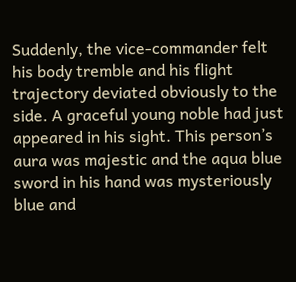Suddenly, the vice-commander felt his body tremble and his flight trajectory deviated obviously to the side. A graceful young noble had just appeared in his sight. This person’s aura was majestic and the aqua blue sword in his hand was mysteriously blue and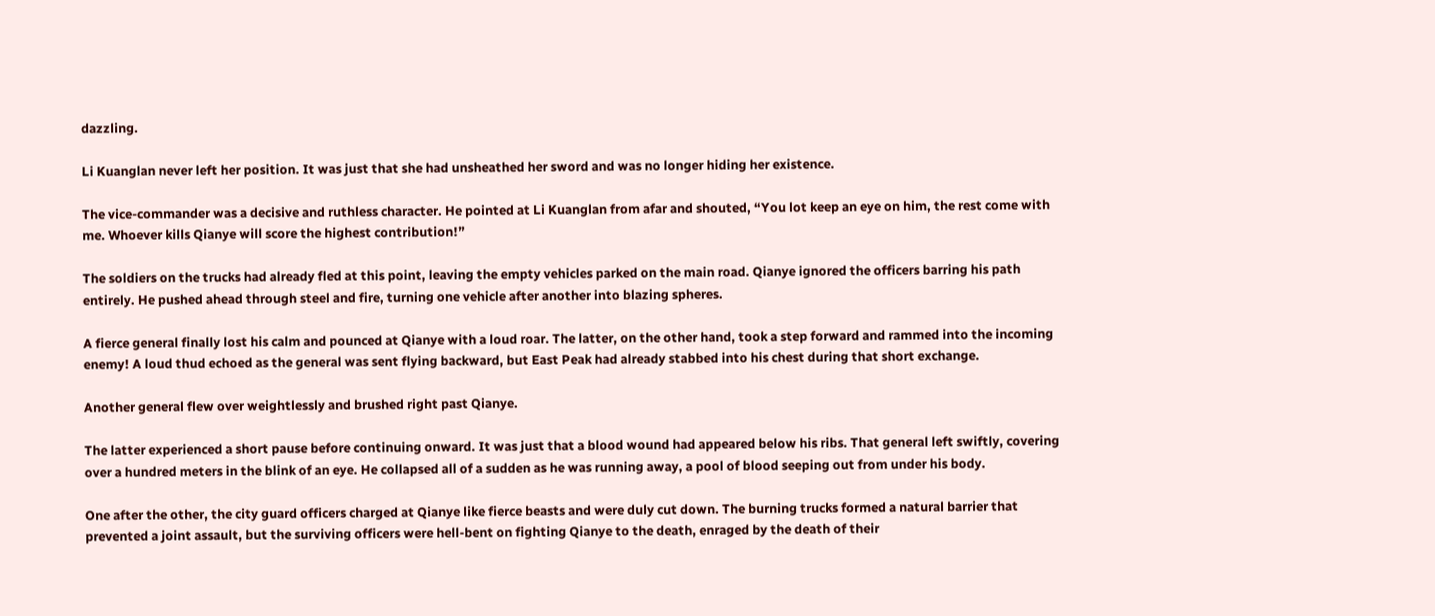dazzling.

Li Kuanglan never left her position. It was just that she had unsheathed her sword and was no longer hiding her existence.

The vice-commander was a decisive and ruthless character. He pointed at Li Kuanglan from afar and shouted, “You lot keep an eye on him, the rest come with me. Whoever kills Qianye will score the highest contribution!”

The soldiers on the trucks had already fled at this point, leaving the empty vehicles parked on the main road. Qianye ignored the officers barring his path entirely. He pushed ahead through steel and fire, turning one vehicle after another into blazing spheres.

A fierce general finally lost his calm and pounced at Qianye with a loud roar. The latter, on the other hand, took a step forward and rammed into the incoming enemy! A loud thud echoed as the general was sent flying backward, but East Peak had already stabbed into his chest during that short exchange.

Another general flew over weightlessly and brushed right past Qianye.

The latter experienced a short pause before continuing onward. It was just that a blood wound had appeared below his ribs. That general left swiftly, covering over a hundred meters in the blink of an eye. He collapsed all of a sudden as he was running away, a pool of blood seeping out from under his body.

One after the other, the city guard officers charged at Qianye like fierce beasts and were duly cut down. The burning trucks formed a natural barrier that prevented a joint assault, but the surviving officers were hell-bent on fighting Qianye to the death, enraged by the death of their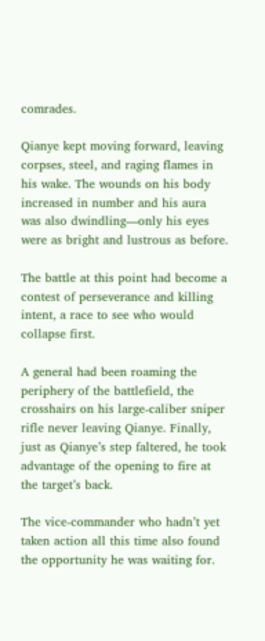comrades.

Qianye kept moving forward, leaving corpses, steel, and raging flames in his wake. The wounds on his body increased in number and his aura was also dwindling—only his eyes were as bright and lustrous as before.

The battle at this point had become a contest of perseverance and killing intent, a race to see who would collapse first.

A general had been roaming the periphery of the battlefield, the crosshairs on his large-caliber sniper rifle never leaving Qianye. Finally, just as Qianye’s step faltered, he took advantage of the opening to fire at the target’s back.

The vice-commander who hadn’t yet taken action all this time also found the opportunity he was waiting for.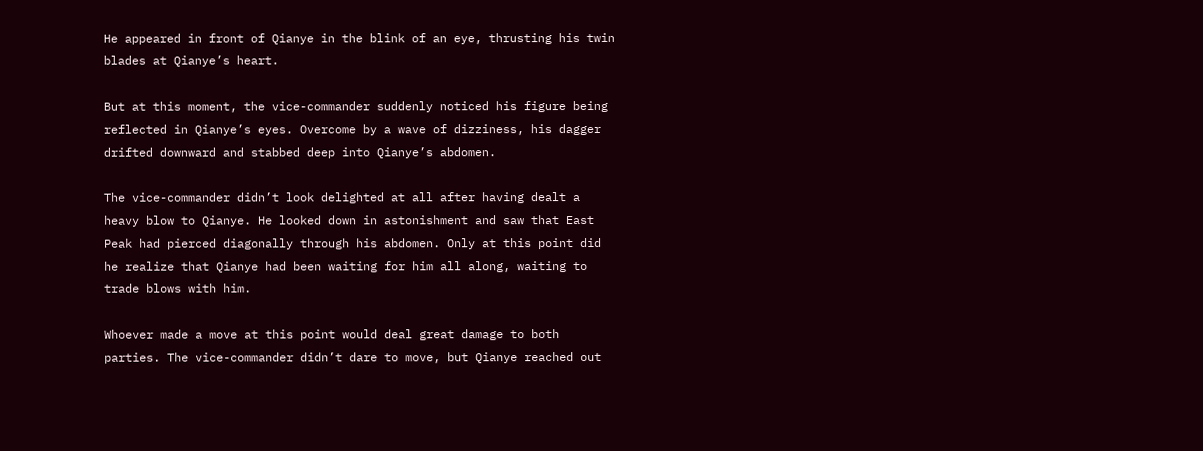He appeared in front of Qianye in the blink of an eye, thrusting his twin blades at Qianye’s heart.

But at this moment, the vice-commander suddenly noticed his figure being reflected in Qianye’s eyes. Overcome by a wave of dizziness, his dagger drifted downward and stabbed deep into Qianye’s abdomen.

The vice-commander didn’t look delighted at all after having dealt a heavy blow to Qianye. He looked down in astonishment and saw that East Peak had pierced diagonally through his abdomen. Only at this point did he realize that Qianye had been waiting for him all along, waiting to trade blows with him.

Whoever made a move at this point would deal great damage to both parties. The vice-commander didn’t dare to move, but Qianye reached out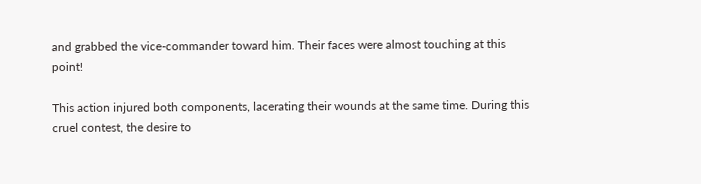and grabbed the vice-commander toward him. Their faces were almost touching at this point!

This action injured both components, lacerating their wounds at the same time. During this cruel contest, the desire to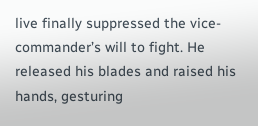live finally suppressed the vice-commander’s will to fight. He released his blades and raised his hands, gesturing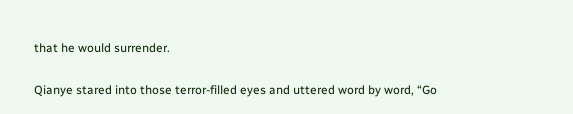that he would surrender.

Qianye stared into those terror-filled eyes and uttered word by word, “Go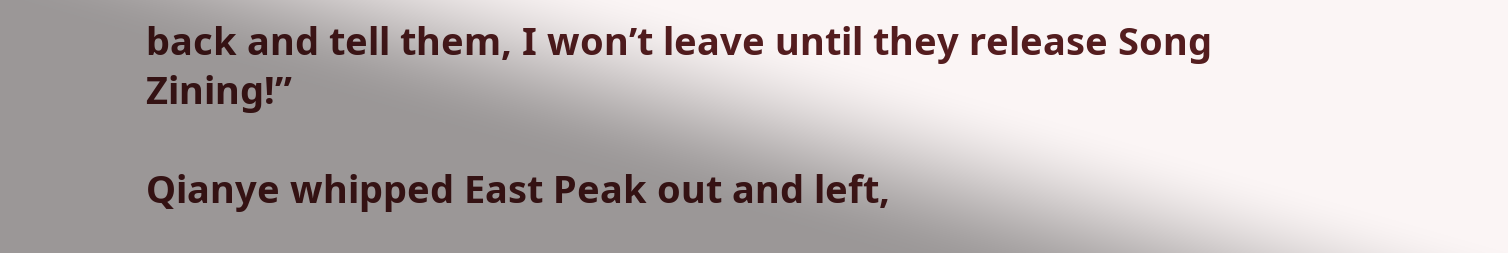back and tell them, I won’t leave until they release Song Zining!”

Qianye whipped East Peak out and left,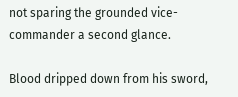not sparing the grounded vice-commander a second glance.

Blood dripped down from his sword,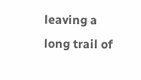leaving a long trail of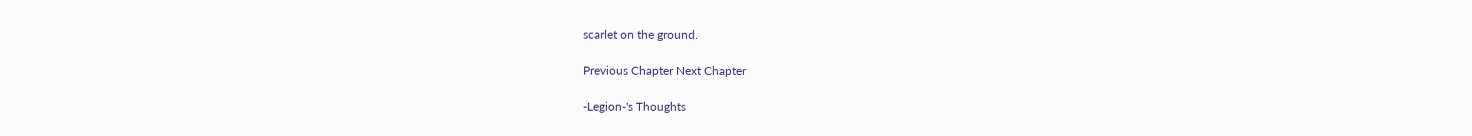scarlet on the ground.

Previous Chapter Next Chapter

-Legion-'s Thoughts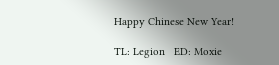Happy Chinese New Year!

TL: Legion   ED: Moxie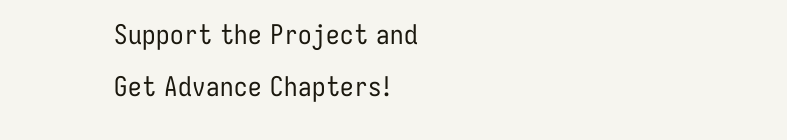Support the Project and Get Advance Chapters!